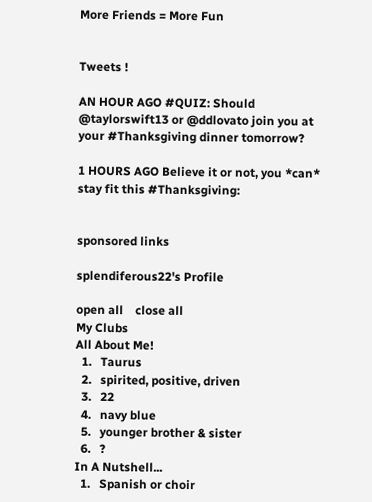More Friends = More Fun


Tweets !

AN HOUR AGO #QUIZ: Should @taylorswift13 or @ddlovato join you at your #Thanksgiving dinner tomorrow?

1 HOURS AGO Believe it or not, you *can* stay fit this #Thanksgiving:


sponsored links

splendiferous22's Profile

open all    close all
My Clubs
All About Me!
  1.   Taurus
  2.   spirited, positive, driven
  3.   22
  4.   navy blue
  5.   younger brother & sister
  6.   ?
In A Nutshell...
  1.   Spanish or choir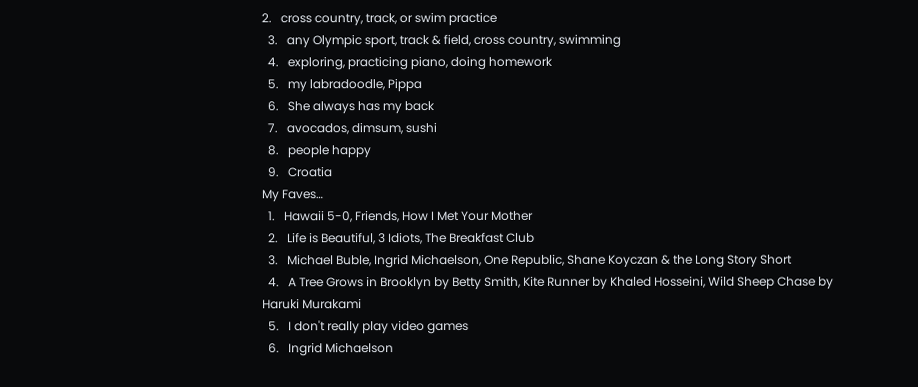2.   cross country, track, or swim practice
  3.   any Olympic sport, track & field, cross country, swimming
  4.   exploring, practicing piano, doing homework
  5.   my labradoodle, Pippa
  6.   She always has my back
  7.   avocados, dimsum, sushi
  8.   people happy
  9.   Croatia
My Faves…
  1.   Hawaii 5-0, Friends, How I Met Your Mother
  2.   Life is Beautiful, 3 Idiots, The Breakfast Club
  3.   Michael Buble, Ingrid Michaelson, One Republic, Shane Koyczan & the Long Story Short
  4.   A Tree Grows in Brooklyn by Betty Smith, Kite Runner by Khaled Hosseini, Wild Sheep Chase by Haruki Murakami
  5.   I don't really play video games
  6.   Ingrid Michaelson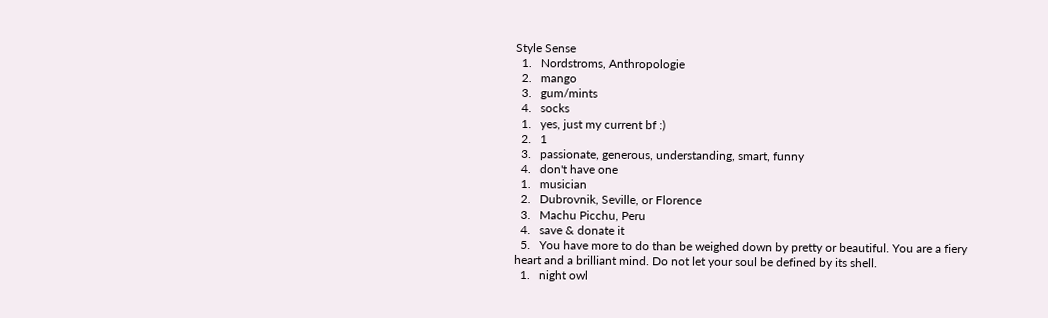Style Sense
  1.   Nordstroms, Anthropologie
  2.   mango
  3.   gum/mints
  4.   socks
  1.   yes, just my current bf :)
  2.   1
  3.   passionate, generous, understanding, smart, funny
  4.   don't have one
  1.   musician
  2.   Dubrovnik, Seville, or Florence
  3.   Machu Picchu, Peru
  4.   save & donate it
  5.   You have more to do than be weighed down by pretty or beautiful. You are a fiery heart and a brilliant mind. Do not let your soul be defined by its shell.
  1.   night owl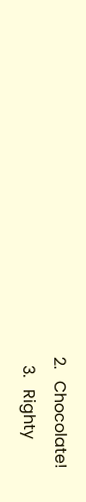2.   Chocolate!
  3.   Righty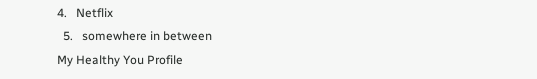4.   Netflix
  5.   somewhere in between
My Healthy You Profile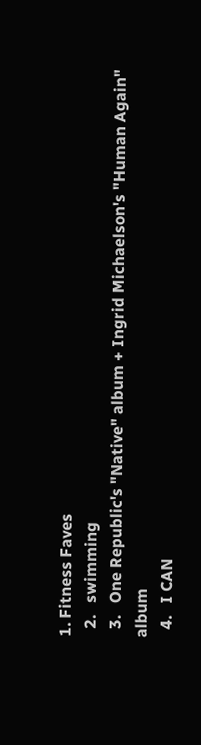1. Fitness Faves
  2.   swimming
  3.   One Republic's "Native" album + Ingrid Michaelson's "Human Again" album
  4.   I CAN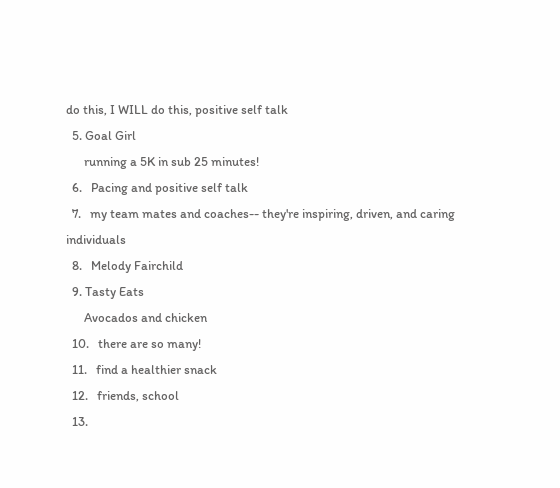do this, I WILL do this, positive self talk
  5. Goal Girl
      running a 5K in sub 25 minutes!
  6.   Pacing and positive self talk
  7.   my team mates and coaches-- they're inspiring, driven, and caring individuals
  8.   Melody Fairchild
  9. Tasty Eats
      Avocados and chicken
  10.   there are so many!
  11.   find a healthier snack
  12.   friends, school
  13.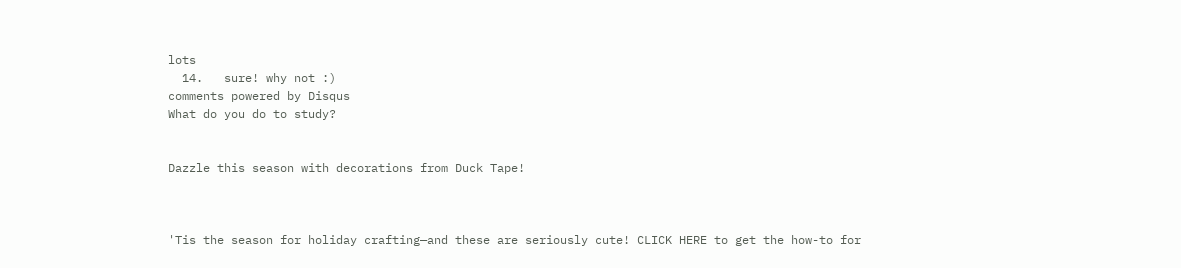lots
  14.   sure! why not :)
comments powered by Disqus
What do you do to study?


Dazzle this season with decorations from Duck Tape!



'Tis the season for holiday crafting—and these are seriously cute! CLICK HERE to get the how-to for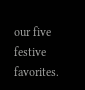our five festive favorites.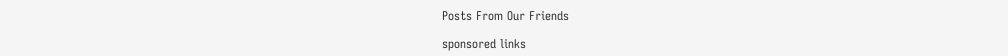Posts From Our Friends

sponsored links